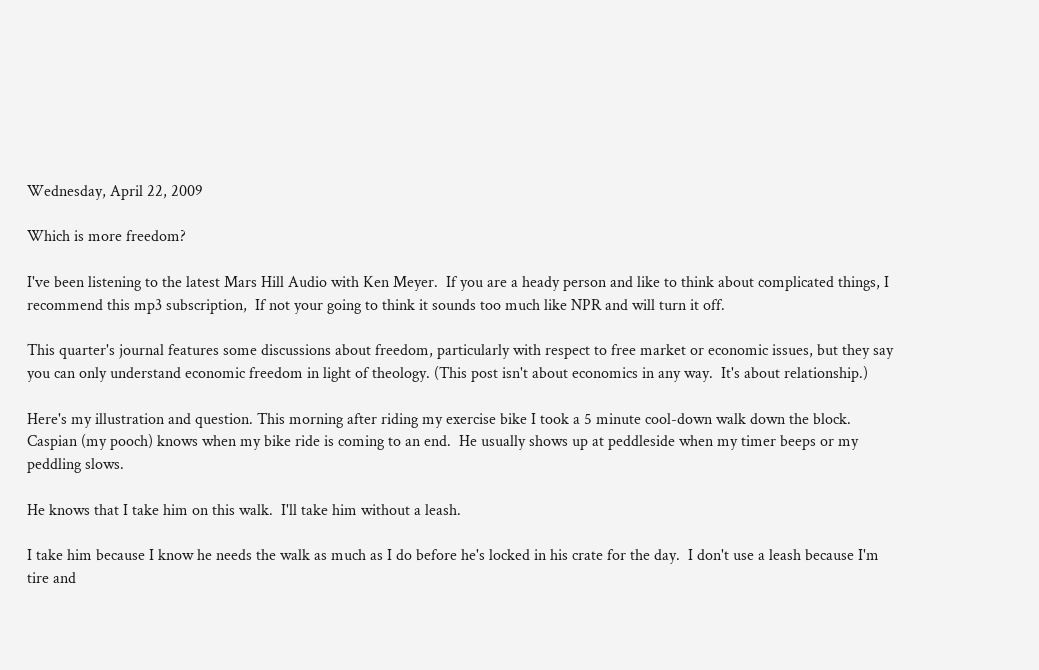Wednesday, April 22, 2009

Which is more freedom?

I've been listening to the latest Mars Hill Audio with Ken Meyer.  If you are a heady person and like to think about complicated things, I recommend this mp3 subscription,  If not your going to think it sounds too much like NPR and will turn it off.

This quarter's journal features some discussions about freedom, particularly with respect to free market or economic issues, but they say you can only understand economic freedom in light of theology. (This post isn't about economics in any way.  It's about relationship.)

Here's my illustration and question. This morning after riding my exercise bike I took a 5 minute cool-down walk down the block.  Caspian (my pooch) knows when my bike ride is coming to an end.  He usually shows up at peddleside when my timer beeps or my peddling slows.

He knows that I take him on this walk.  I'll take him without a leash.

I take him because I know he needs the walk as much as I do before he's locked in his crate for the day.  I don't use a leash because I'm tire and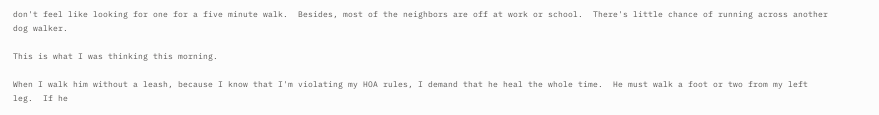don't feel like looking for one for a five minute walk.  Besides, most of the neighbors are off at work or school.  There's little chance of running across another dog walker.

This is what I was thinking this morning.

When I walk him without a leash, because I know that I'm violating my HOA rules, I demand that he heal the whole time.  He must walk a foot or two from my left leg.  If he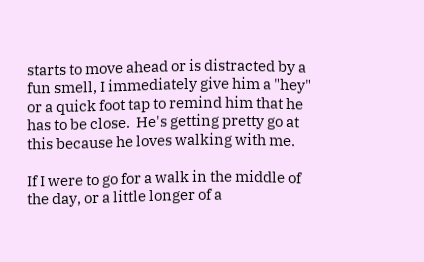starts to move ahead or is distracted by a fun smell, I immediately give him a "hey" or a quick foot tap to remind him that he has to be close.  He's getting pretty go at this because he loves walking with me.

If I were to go for a walk in the middle of the day, or a little longer of a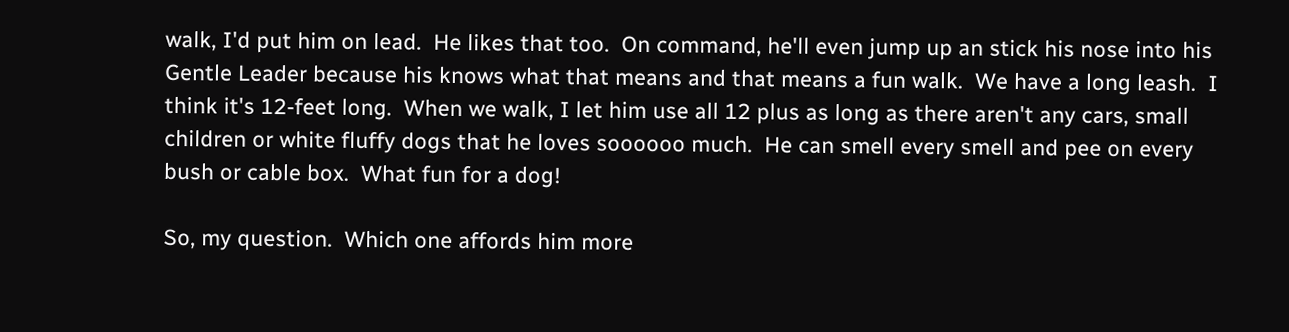walk, I'd put him on lead.  He likes that too.  On command, he'll even jump up an stick his nose into his Gentle Leader because his knows what that means and that means a fun walk.  We have a long leash.  I think it's 12-feet long.  When we walk, I let him use all 12 plus as long as there aren't any cars, small children or white fluffy dogs that he loves soooooo much.  He can smell every smell and pee on every bush or cable box.  What fun for a dog!

So, my question.  Which one affords him more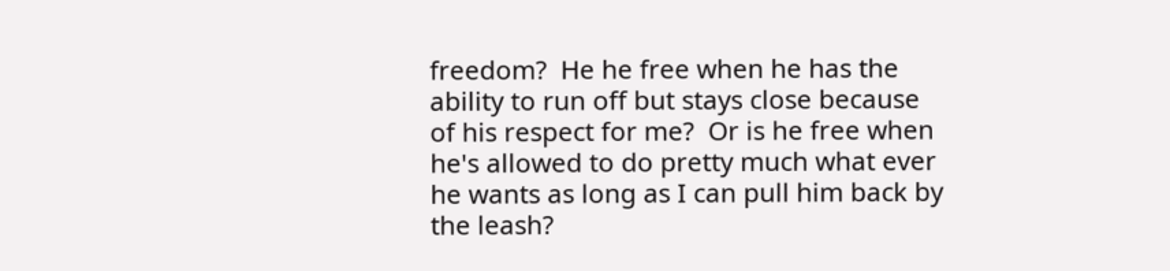freedom?  He he free when he has the ability to run off but stays close because of his respect for me?  Or is he free when he's allowed to do pretty much what ever he wants as long as I can pull him back by the leash?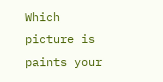Which picture is paints your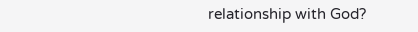relationship with God?